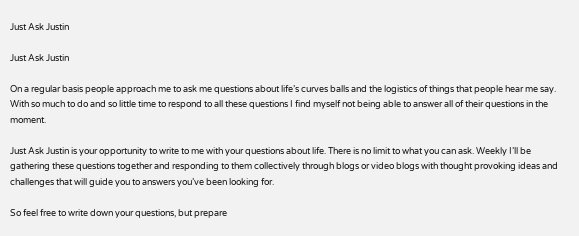Just Ask Justin

Just Ask Justin

On a regular basis people approach me to ask me questions about life’s curves balls and the logistics of things that people hear me say. With so much to do and so little time to respond to all these questions I find myself not being able to answer all of their questions in the moment.

Just Ask Justin is your opportunity to write to me with your questions about life. There is no limit to what you can ask. Weekly I’ll be gathering these questions together and responding to them collectively through blogs or video blogs with thought provoking ideas and challenges that will guide you to answers you’ve been looking for.

So feel free to write down your questions, but prepare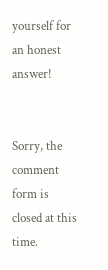yourself for an honest answer!


Sorry, the comment form is closed at this time.